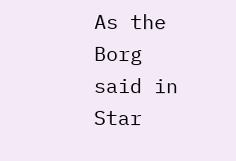As the Borg said in Star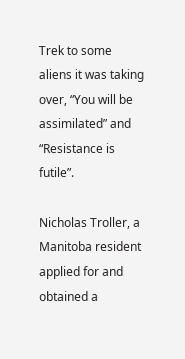Trek to some aliens it was taking over, “You will be assimilated” and “Resistance is futile”.

Nicholas Troller, a Manitoba resident applied for and obtained a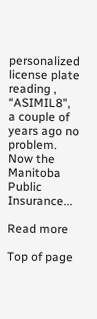personalized license plate reading , “ASIMIL8", a couple of years ago no problem. Now the Manitoba Public Insurance...

Read more

Top of page